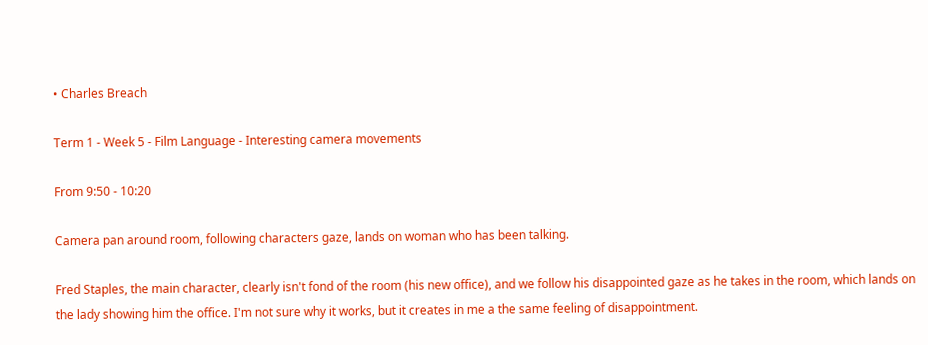• Charles Breach

Term 1 - Week 5 - Film Language - Interesting camera movements

From 9:50 - 10:20

Camera pan around room, following characters gaze, lands on woman who has been talking.

Fred Staples, the main character, clearly isn't fond of the room (his new office), and we follow his disappointed gaze as he takes in the room, which lands on the lady showing him the office. I'm not sure why it works, but it creates in me a the same feeling of disappointment.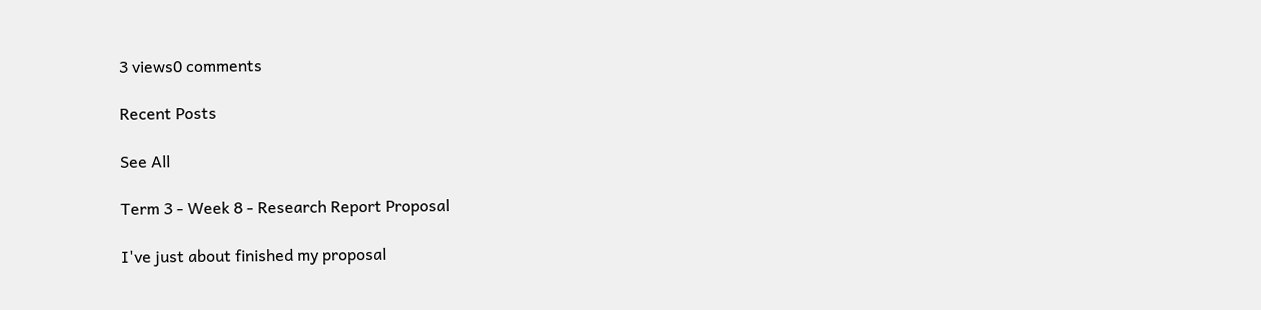3 views0 comments

Recent Posts

See All

Term 3 - Week 8 - Research Report Proposal

I've just about finished my proposal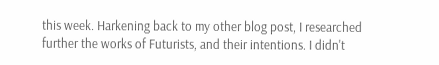this week. Harkening back to my other blog post, I researched further the works of Futurists, and their intentions. I didn't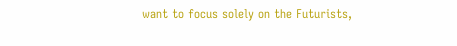want to focus solely on the Futurists,